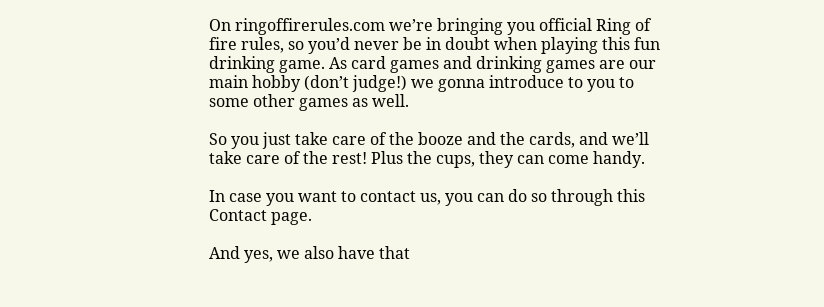On ringoffirerules.com we’re bringing you official Ring of fire rules, so you’d never be in doubt when playing this fun drinking game. As card games and drinking games are our main hobby (don’t judge!) we gonna introduce to you to some other games as well.

So you just take care of the booze and the cards, and we’ll take care of the rest! Plus the cups, they can come handy.

In case you want to contact us, you can do so through this Contact page.

And yes, we also have that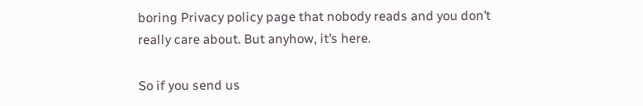boring Privacy policy page that nobody reads and you don’t really care about. But anyhow, it’s here.

So if you send us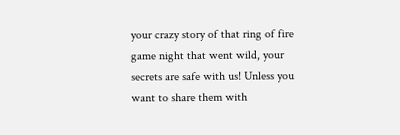your crazy story of that ring of fire game night that went wild, your secrets are safe with us! Unless you want to share them with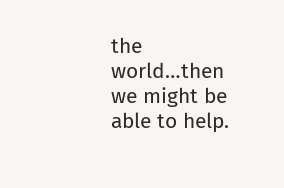the world…then we might be able to help.